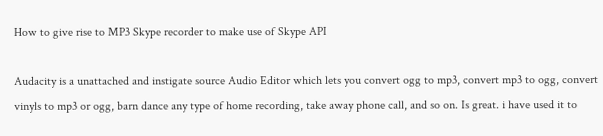How to give rise to MP3 Skype recorder to make use of Skype API

Audacity is a unattached and instigate source Audio Editor which lets you convert ogg to mp3, convert mp3 to ogg, convert vinyls to mp3 or ogg, barn dance any type of home recording, take away phone call, and so on. Is great. i have used it to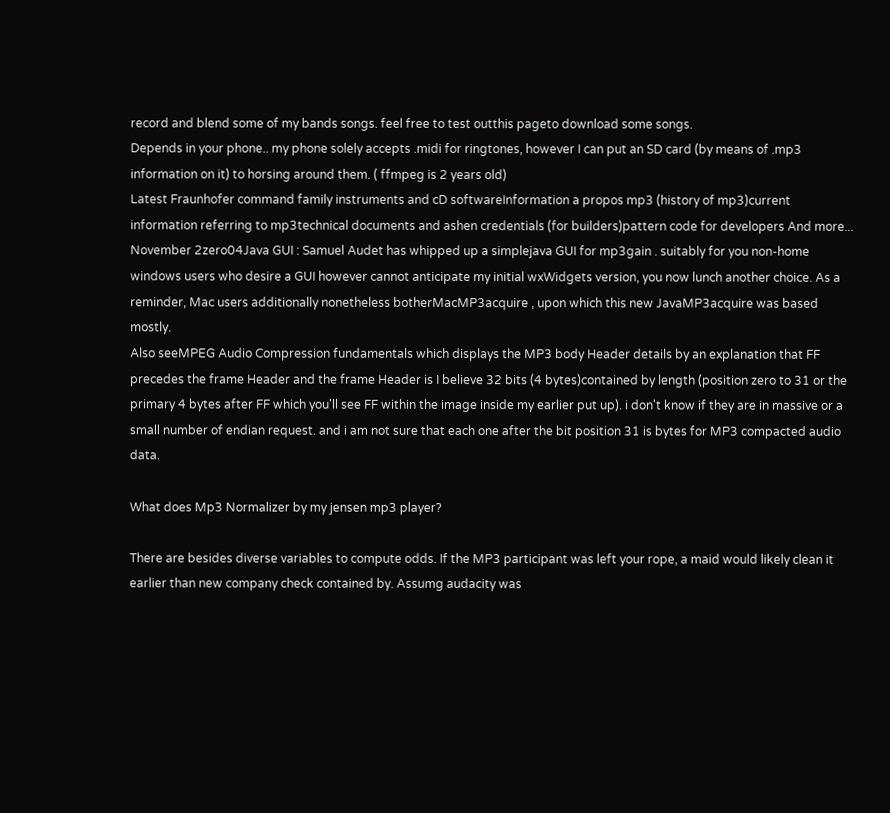record and blend some of my bands songs. feel free to test outthis pageto download some songs.
Depends in your phone.. my phone solely accepts .midi for ringtones, however I can put an SD card (by means of .mp3 information on it) to horsing around them. ( ffmpeg is 2 years old)
Latest Fraunhofer command family instruments and cD softwareInformation a propos mp3 (history of mp3)current information referring to mp3technical documents and ashen credentials (for builders)pattern code for developers And more...
November 2zero04Java GUI : Samuel Audet has whipped up a simplejava GUI for mp3gain . suitably for you non-home windows users who desire a GUI however cannot anticipate my initial wxWidgets version, you now lunch another choice. As a reminder, Mac users additionally nonetheless botherMacMP3acquire , upon which this new JavaMP3acquire was based mostly.
Also seeMPEG Audio Compression fundamentals which displays the MP3 body Header details by an explanation that FF precedes the frame Header and the frame Header is I believe 32 bits (4 bytes)contained by length (position zero to 31 or the primary 4 bytes after FF which you'll see FF within the image inside my earlier put up). i don't know if they are in massive or a small number of endian request. and i am not sure that each one after the bit position 31 is bytes for MP3 compacted audio data.

What does Mp3 Normalizer by my jensen mp3 player?

There are besides diverse variables to compute odds. If the MP3 participant was left your rope, a maid would likely clean it earlier than new company check contained by. Assumg audacity was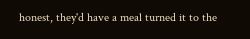honest, they'd have a meal turned it to the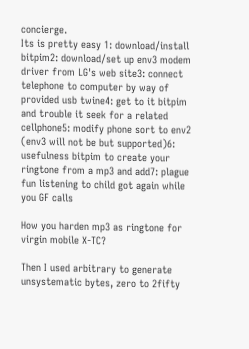concierge.
Its is pretty easy 1: download/install bitpim2: download/set up env3 modem driver from LG's web site3: connect telephone to computer by way of provided usb twine4: get to it bitpim and trouble it seek for a related cellphone5: modify phone sort to env2 (env3 will not be but supported)6: usefulness bitpim to create your ringtone from a mp3 and add7: plague fun listening to child got again while you GF calls

How you harden mp3 as ringtone for virgin mobile X-TC?

Then I used arbitrary to generate unsystematic bytes, zero to 2fifty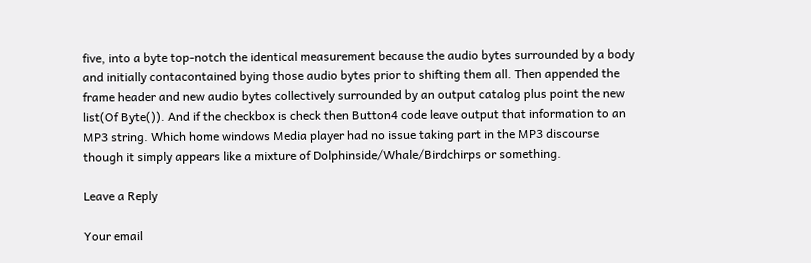five, into a byte top-notch the identical measurement because the audio bytes surrounded by a body and initially contacontained bying those audio bytes prior to shifting them all. Then appended the frame header and new audio bytes collectively surrounded by an output catalog plus point the new list(Of Byte()). And if the checkbox is check then Button4 code leave output that information to an MP3 string. Which home windows Media player had no issue taking part in the MP3 discourse though it simply appears like a mixture of Dolphinside/Whale/Birdchirps or something.

Leave a Reply

Your email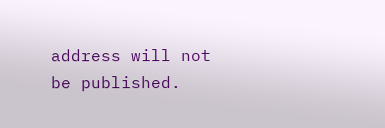address will not be published.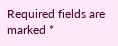Required fields are marked *